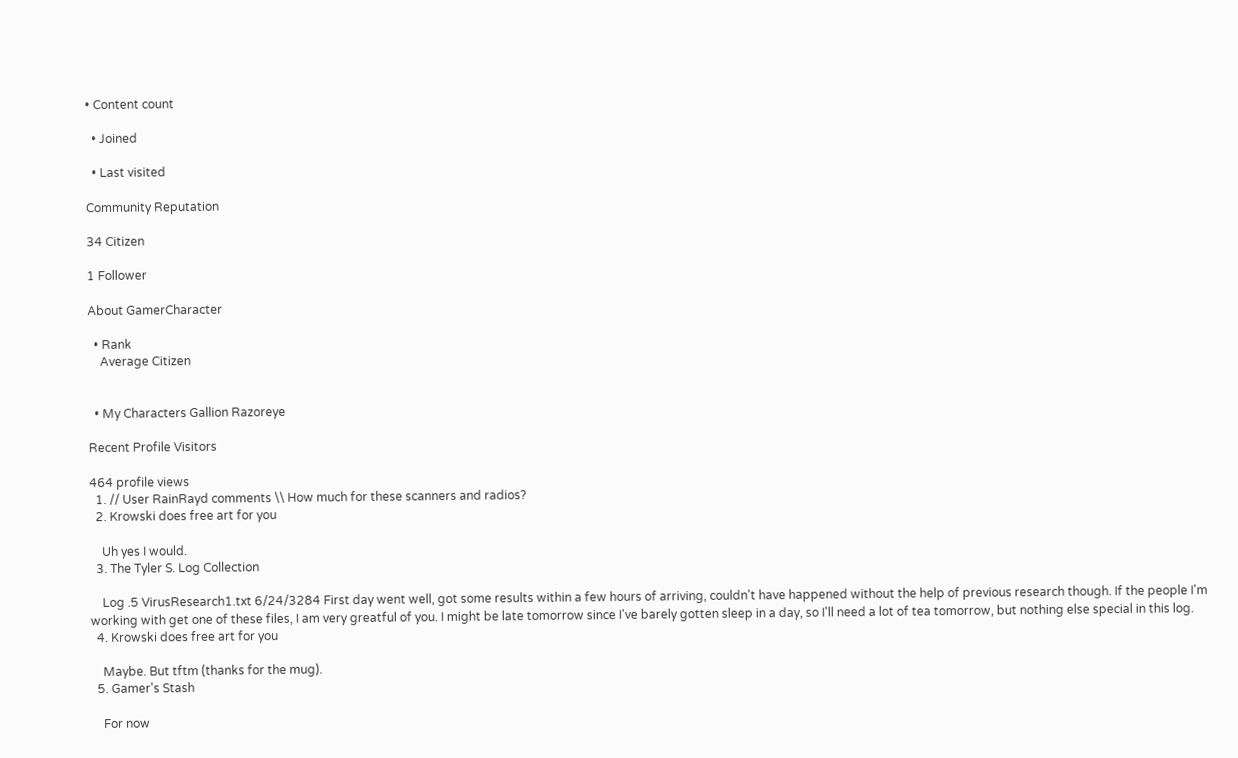• Content count

  • Joined

  • Last visited

Community Reputation

34 Citizen

1 Follower

About GamerCharacter

  • Rank
    Average Citizen


  • My Characters Gallion Razoreye

Recent Profile Visitors

464 profile views
  1. // User RainRayd comments \\ How much for these scanners and radios?
  2. Krowski does free art for you

    Uh yes I would.
  3. The Tyler S. Log Collection

    Log .5 VirusResearch1.txt 6/24/3284 First day went well, got some results within a few hours of arriving, couldn't have happened without the help of previous research though. If the people I'm working with get one of these files, I am very greatful of you. I might be late tomorrow since I've barely gotten sleep in a day, so I'll need a lot of tea tomorrow, but nothing else special in this log.
  4. Krowski does free art for you

    Maybe. But tftm (thanks for the mug).
  5. Gamer's Stash

    For now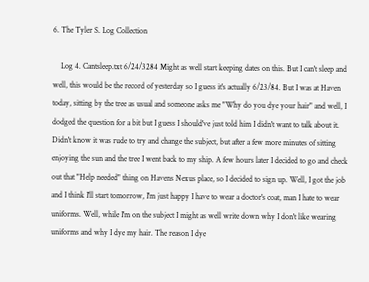6. The Tyler S. Log Collection

    Log 4. Cantsleep.txt 6/24/3284 Might as well start keeping dates on this. But I can't sleep and well, this would be the record of yesterday so I guess it's actually 6/23/84. But I was at Haven today, sitting by the tree as usual and someone asks me "Why do you dye your hair" and well, I dodged the question for a bit but I guess I should've just told him I didn't want to talk about it. Didn't know it was rude to try and change the subject, but after a few more minutes of sitting enjoying the sun and the tree I went back to my ship. A few hours later I decided to go and check out that "Help needed" thing on Havens Nexus place, so I decided to sign up. Well, I got the job and I think I'll start tomorrow, I'm just happy I have to wear a doctor's coat, man I hate to wear uniforms. Well, while I'm on the subject I might as well write down why I don't like wearing uniforms and why I dye my hair. The reason I dye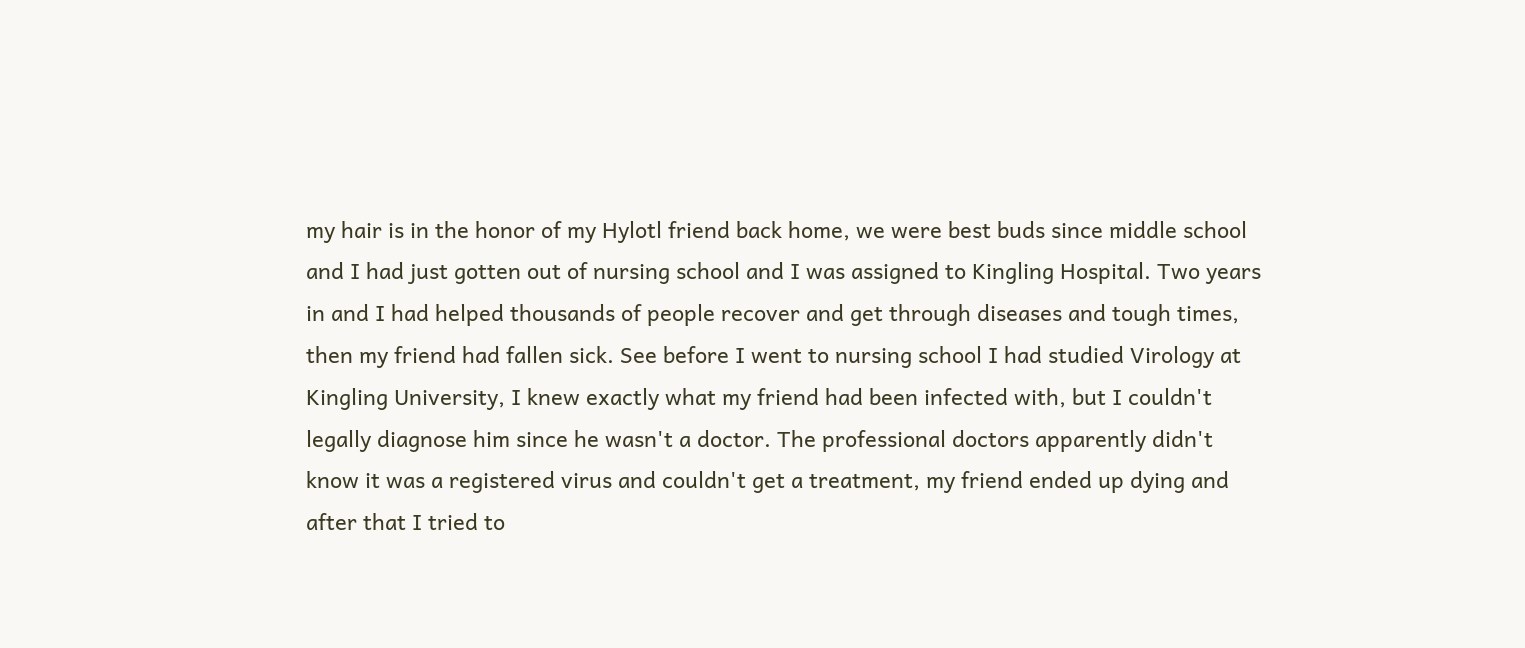my hair is in the honor of my Hylotl friend back home, we were best buds since middle school and I had just gotten out of nursing school and I was assigned to Kingling Hospital. Two years in and I had helped thousands of people recover and get through diseases and tough times, then my friend had fallen sick. See before I went to nursing school I had studied Virology at Kingling University, I knew exactly what my friend had been infected with, but I couldn't legally diagnose him since he wasn't a doctor. The professional doctors apparently didn't know it was a registered virus and couldn't get a treatment, my friend ended up dying and after that I tried to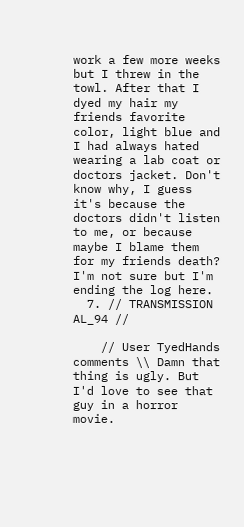work a few more weeks but I threw in the towl. After that I dyed my hair my friends favorite color, light blue and I had always hated wearing a lab coat or doctors jacket. Don't know why, I guess it's because the doctors didn't listen to me, or because maybe I blame them for my friends death? I'm not sure but I'm ending the log here.
  7. // TRANSMISSION AL_94 //

    // User TyedHands comments \\ Damn that thing is ugly. But I'd love to see that guy in a horror movie.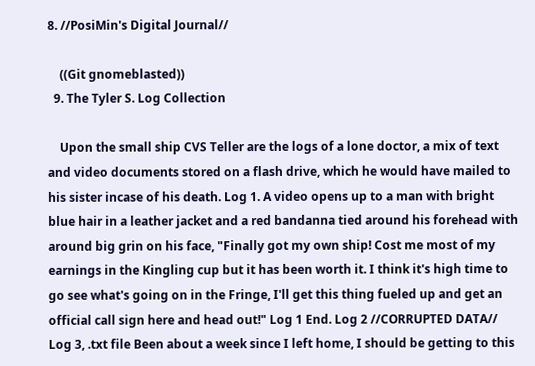8. //PosiMin's Digital Journal//

    ((Git gnomeblasted))
  9. The Tyler S. Log Collection

    Upon the small ship CVS Teller are the logs of a lone doctor, a mix of text and video documents stored on a flash drive, which he would have mailed to his sister incase of his death. Log 1. A video opens up to a man with bright blue hair in a leather jacket and a red bandanna tied around his forehead with around big grin on his face, "Finally got my own ship! Cost me most of my earnings in the Kingling cup but it has been worth it. I think it's high time to go see what's going on in the Fringe, I'll get this thing fueled up and get an official call sign here and head out!" Log 1 End. Log 2 //CORRUPTED DATA// Log 3, .txt file Been about a week since I left home, I should be getting to this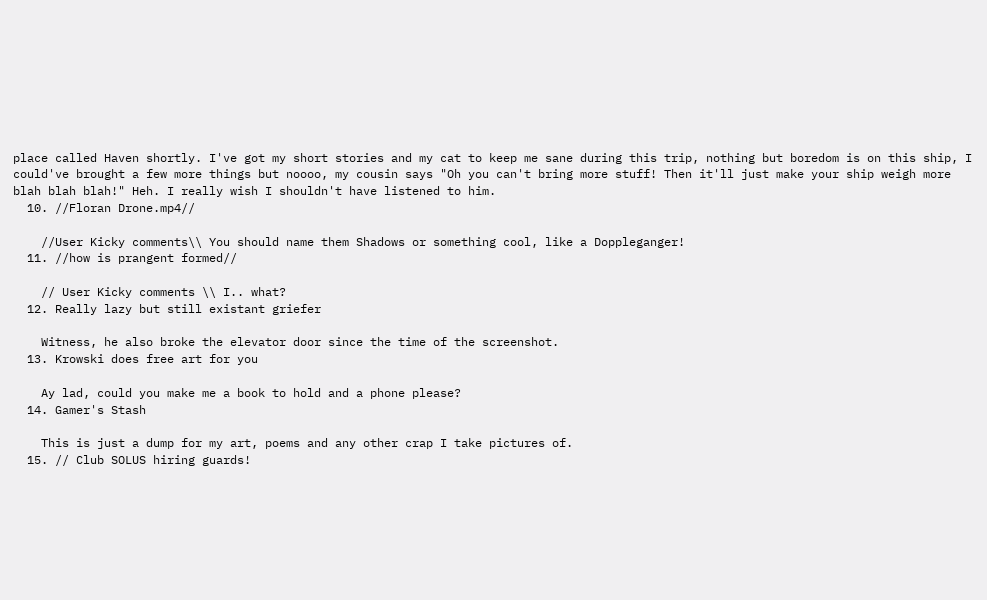place called Haven shortly. I've got my short stories and my cat to keep me sane during this trip, nothing but boredom is on this ship, I could've brought a few more things but noooo, my cousin says "Oh you can't bring more stuff! Then it'll just make your ship weigh more blah blah blah!" Heh. I really wish I shouldn't have listened to him.
  10. //Floran Drone.mp4//

    //User Kicky comments\\ You should name them Shadows or something cool, like a Doppleganger!
  11. //how is prangent formed//

    // User Kicky comments \\ I.. what?
  12. Really lazy but still existant griefer

    Witness, he also broke the elevator door since the time of the screenshot.
  13. Krowski does free art for you

    Ay lad, could you make me a book to hold and a phone please?
  14. Gamer's Stash

    This is just a dump for my art, poems and any other crap I take pictures of.
  15. // Club SOLUS hiring guards!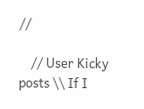//

    // User Kicky posts \\ If I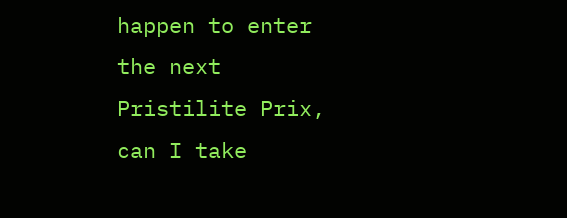happen to enter the next Pristilite Prix, can I take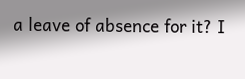a leave of absence for it? I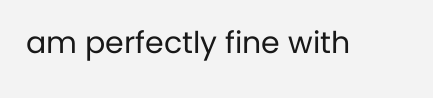am perfectly fine with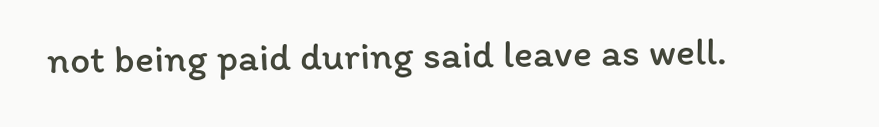not being paid during said leave as well.